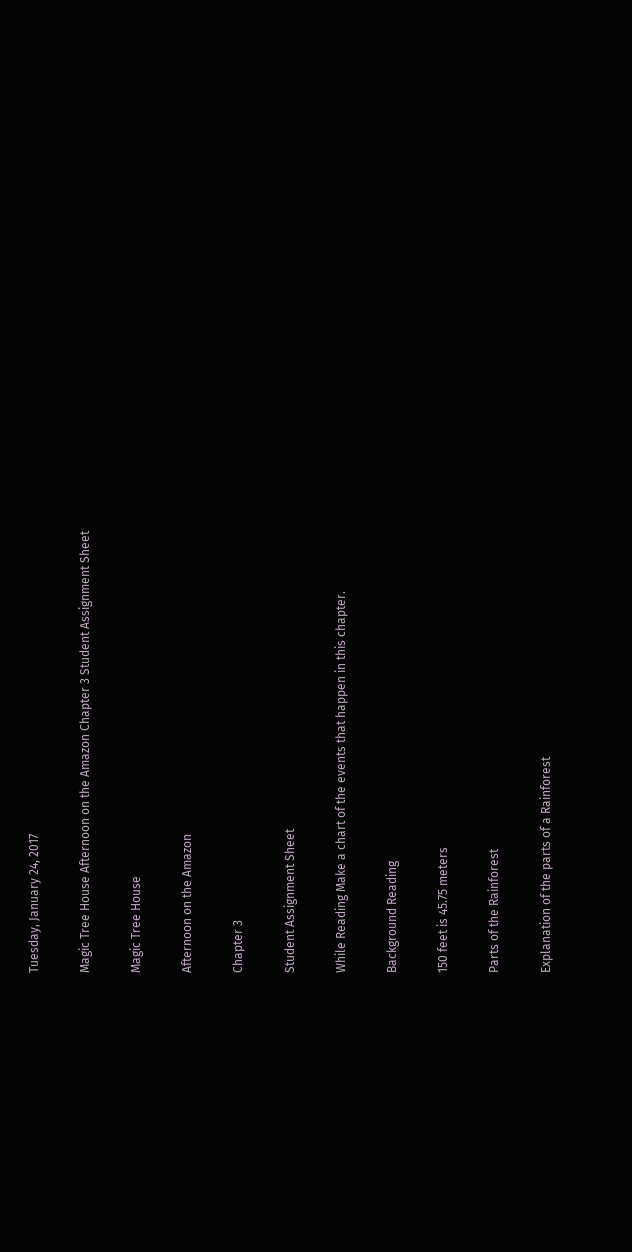Tuesday, January 24, 2017

Magic Tree House Afternoon on the Amazon Chapter 3 Student Assignment Sheet

Magic Tree House

Afternoon on the Amazon

Chapter 3

Student Assignment Sheet

While Reading Make a chart of the events that happen in this chapter.

Background Reading

150 feet is 45.75 meters

Parts of the Rainforest

Explanation of the parts of a Rainforest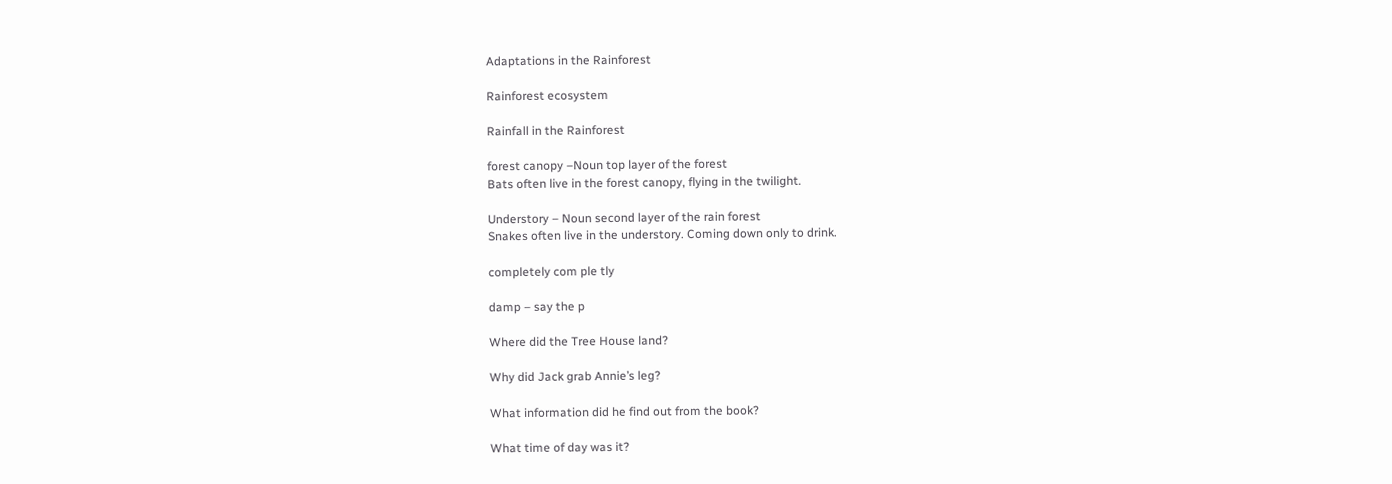Adaptations in the Rainforest

Rainforest ecosystem

Rainfall in the Rainforest

forest canopy –Noun top layer of the forest
Bats often live in the forest canopy, flying in the twilight.

Understory – Noun second layer of the rain forest
Snakes often live in the understory. Coming down only to drink.

completely com ple tly

damp – say the p

Where did the Tree House land?

Why did Jack grab Annie’s leg?

What information did he find out from the book?

What time of day was it?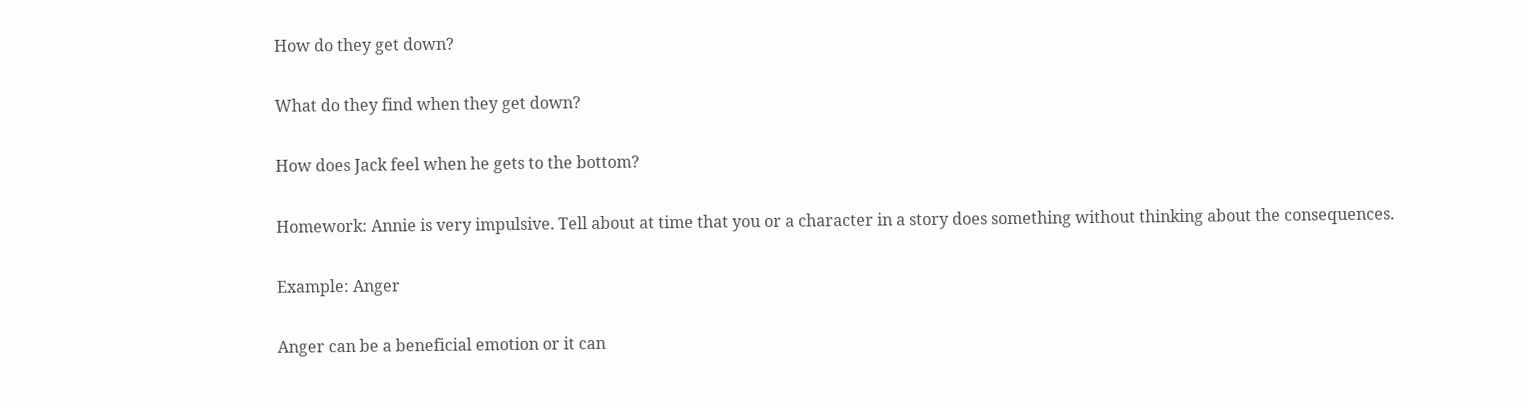How do they get down?

What do they find when they get down?

How does Jack feel when he gets to the bottom?

Homework: Annie is very impulsive. Tell about at time that you or a character in a story does something without thinking about the consequences.

Example: Anger

Anger can be a beneficial emotion or it can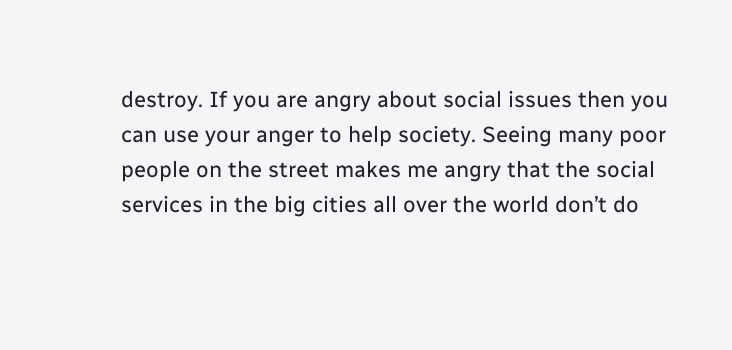destroy. If you are angry about social issues then you can use your anger to help society. Seeing many poor people on the street makes me angry that the social services in the big cities all over the world don’t do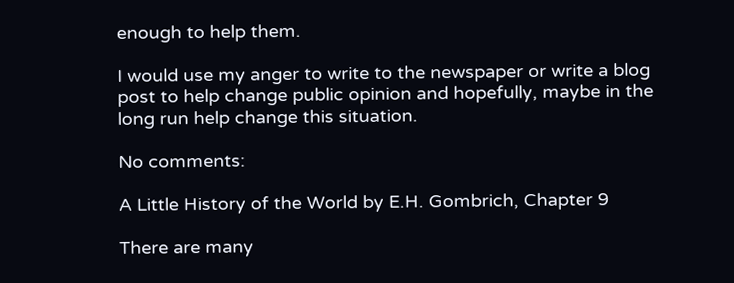enough to help them.

I would use my anger to write to the newspaper or write a blog post to help change public opinion and hopefully, maybe in the long run help change this situation.

No comments:

A Little History of the World by E.H. Gombrich, Chapter 9

There are many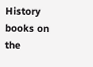History books on the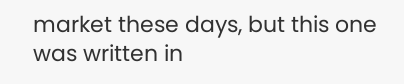market these days, but this one was written in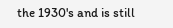the 1930's and is still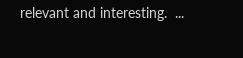relevant and interesting.  ...